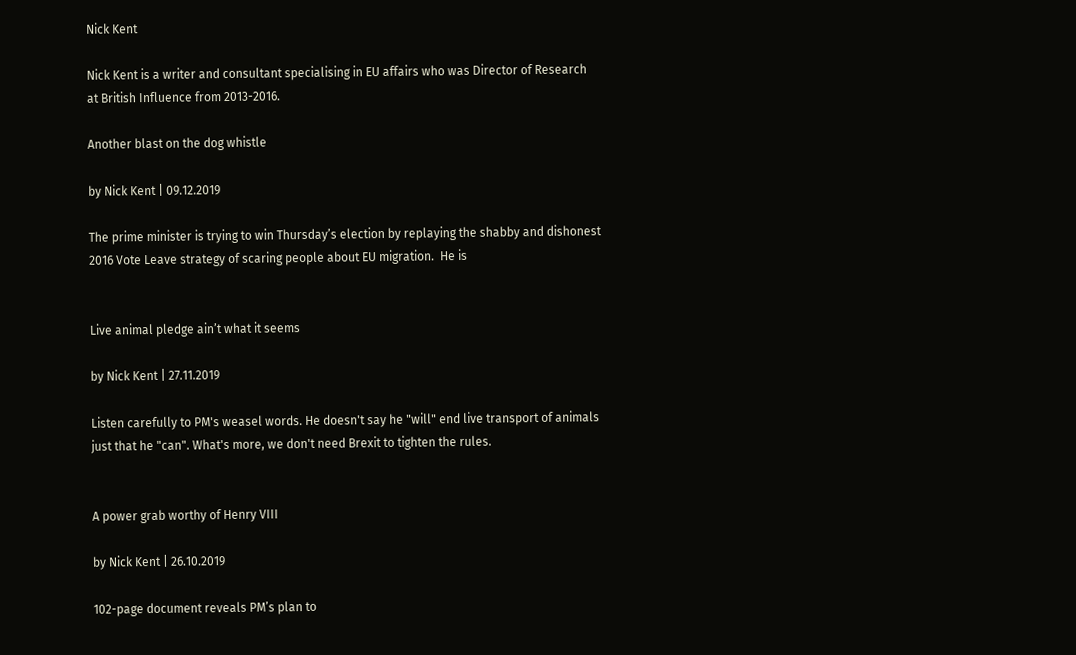Nick Kent

Nick Kent is a writer and consultant specialising in EU affairs who was Director of Research at British Influence from 2013-2016.

Another blast on the dog whistle

by Nick Kent | 09.12.2019

The prime minister is trying to win Thursday’s election by replaying the shabby and dishonest 2016 Vote Leave strategy of scaring people about EU migration.  He is


Live animal pledge ain’t what it seems

by Nick Kent | 27.11.2019

Listen carefully to PM's weasel words. He doesn't say he "will" end live transport of animals just that he "can". What's more, we don't need Brexit to tighten the rules.


A power grab worthy of Henry VIII

by Nick Kent | 26.10.2019

102-page document reveals PM’s plan to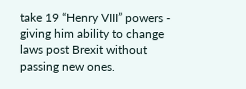take 19 “Henry VIII” powers - giving him ability to change laws post Brexit without passing new ones.